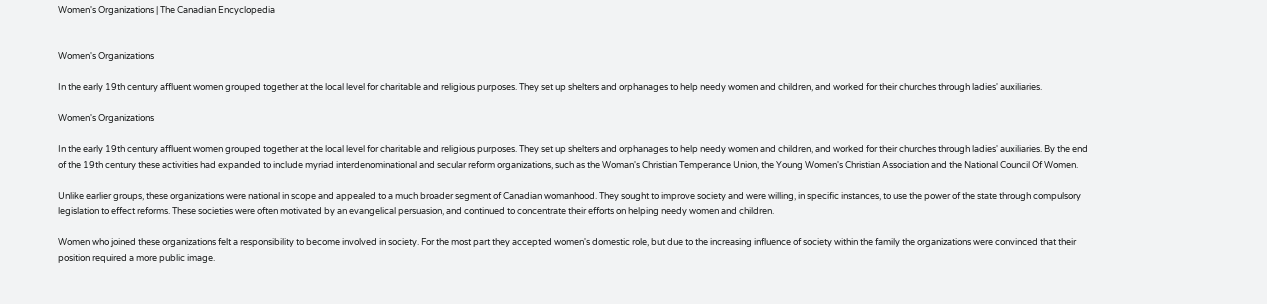Women's Organizations | The Canadian Encyclopedia


Women's Organizations

In the early 19th century affluent women grouped together at the local level for charitable and religious purposes. They set up shelters and orphanages to help needy women and children, and worked for their churches through ladies' auxiliaries.

Women's Organizations

In the early 19th century affluent women grouped together at the local level for charitable and religious purposes. They set up shelters and orphanages to help needy women and children, and worked for their churches through ladies' auxiliaries. By the end of the 19th century these activities had expanded to include myriad interdenominational and secular reform organizations, such as the Woman's Christian Temperance Union, the Young Women's Christian Association and the National Council Of Women.

Unlike earlier groups, these organizations were national in scope and appealed to a much broader segment of Canadian womanhood. They sought to improve society and were willing, in specific instances, to use the power of the state through compulsory legislation to effect reforms. These societies were often motivated by an evangelical persuasion, and continued to concentrate their efforts on helping needy women and children.

Women who joined these organizations felt a responsibility to become involved in society. For the most part they accepted women's domestic role, but due to the increasing influence of society within the family the organizations were convinced that their position required a more public image.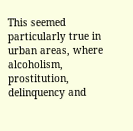This seemed particularly true in urban areas, where alcoholism, prostitution, delinquency and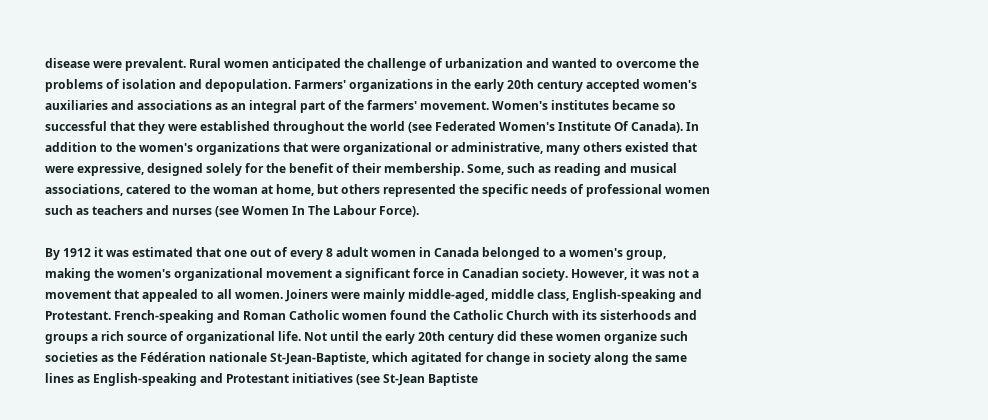disease were prevalent. Rural women anticipated the challenge of urbanization and wanted to overcome the problems of isolation and depopulation. Farmers' organizations in the early 20th century accepted women's auxiliaries and associations as an integral part of the farmers' movement. Women's institutes became so successful that they were established throughout the world (see Federated Women's Institute Of Canada). In addition to the women's organizations that were organizational or administrative, many others existed that were expressive, designed solely for the benefit of their membership. Some, such as reading and musical associations, catered to the woman at home, but others represented the specific needs of professional women such as teachers and nurses (see Women In The Labour Force).

By 1912 it was estimated that one out of every 8 adult women in Canada belonged to a women's group, making the women's organizational movement a significant force in Canadian society. However, it was not a movement that appealed to all women. Joiners were mainly middle-aged, middle class, English-speaking and Protestant. French-speaking and Roman Catholic women found the Catholic Church with its sisterhoods and groups a rich source of organizational life. Not until the early 20th century did these women organize such societies as the Fédération nationale St-Jean-Baptiste, which agitated for change in society along the same lines as English-speaking and Protestant initiatives (see St-Jean Baptiste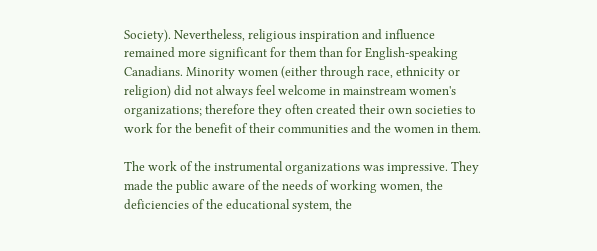Society). Nevertheless, religious inspiration and influence remained more significant for them than for English-speaking Canadians. Minority women (either through race, ethnicity or religion) did not always feel welcome in mainstream women's organizations; therefore they often created their own societies to work for the benefit of their communities and the women in them.

The work of the instrumental organizations was impressive. They made the public aware of the needs of working women, the deficiencies of the educational system, the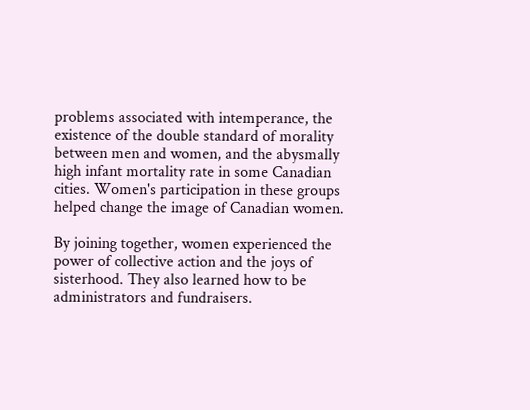problems associated with intemperance, the existence of the double standard of morality between men and women, and the abysmally high infant mortality rate in some Canadian cities. Women's participation in these groups helped change the image of Canadian women.

By joining together, women experienced the power of collective action and the joys of sisterhood. They also learned how to be administrators and fundraisers.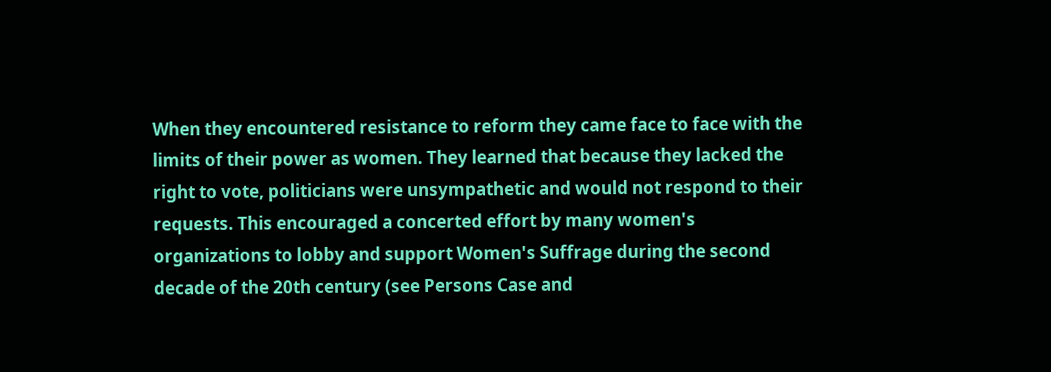When they encountered resistance to reform they came face to face with the limits of their power as women. They learned that because they lacked the right to vote, politicians were unsympathetic and would not respond to their requests. This encouraged a concerted effort by many women's organizations to lobby and support Women's Suffrage during the second decade of the 20th century (see Persons Case and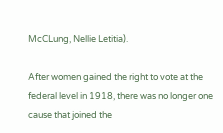McCLung, Nellie Letitia).

After women gained the right to vote at the federal level in 1918, there was no longer one cause that joined the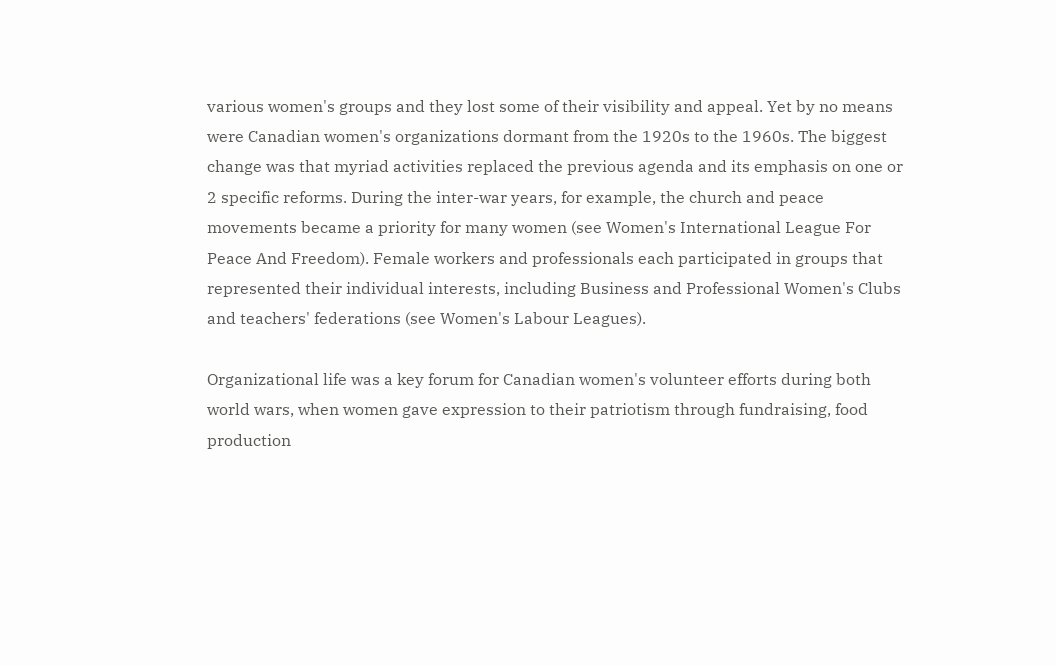various women's groups and they lost some of their visibility and appeal. Yet by no means were Canadian women's organizations dormant from the 1920s to the 1960s. The biggest change was that myriad activities replaced the previous agenda and its emphasis on one or 2 specific reforms. During the inter-war years, for example, the church and peace movements became a priority for many women (see Women's International League For Peace And Freedom). Female workers and professionals each participated in groups that represented their individual interests, including Business and Professional Women's Clubs and teachers' federations (see Women's Labour Leagues).

Organizational life was a key forum for Canadian women's volunteer efforts during both world wars, when women gave expression to their patriotism through fundraising, food production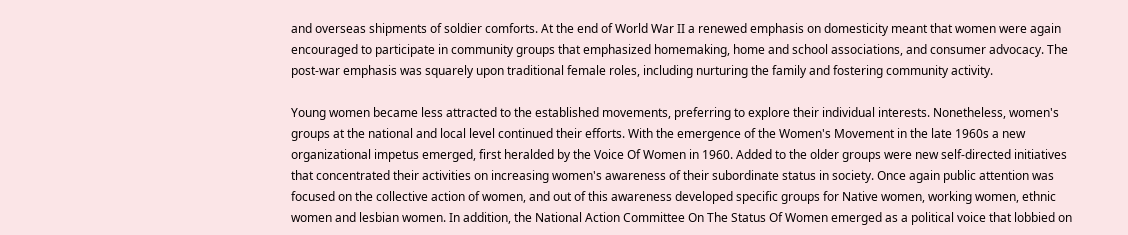and overseas shipments of soldier comforts. At the end of World War II a renewed emphasis on domesticity meant that women were again encouraged to participate in community groups that emphasized homemaking, home and school associations, and consumer advocacy. The post-war emphasis was squarely upon traditional female roles, including nurturing the family and fostering community activity.

Young women became less attracted to the established movements, preferring to explore their individual interests. Nonetheless, women's groups at the national and local level continued their efforts. With the emergence of the Women's Movement in the late 1960s a new organizational impetus emerged, first heralded by the Voice Of Women in 1960. Added to the older groups were new self-directed initiatives that concentrated their activities on increasing women's awareness of their subordinate status in society. Once again public attention was focused on the collective action of women, and out of this awareness developed specific groups for Native women, working women, ethnic women and lesbian women. In addition, the National Action Committee On The Status Of Women emerged as a political voice that lobbied on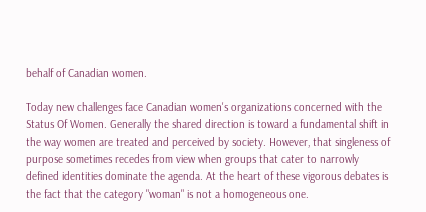behalf of Canadian women.

Today new challenges face Canadian women's organizations concerned with the Status Of Women. Generally the shared direction is toward a fundamental shift in the way women are treated and perceived by society. However, that singleness of purpose sometimes recedes from view when groups that cater to narrowly defined identities dominate the agenda. At the heart of these vigorous debates is the fact that the category "woman" is not a homogeneous one.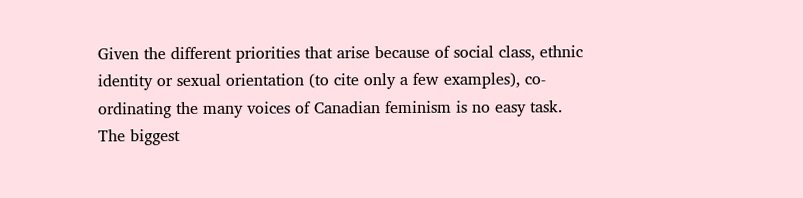Given the different priorities that arise because of social class, ethnic identity or sexual orientation (to cite only a few examples), co-ordinating the many voices of Canadian feminism is no easy task. The biggest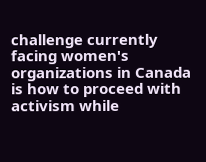challenge currently facing women's organizations in Canada is how to proceed with activism while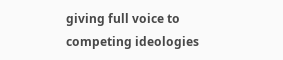giving full voice to competing ideologies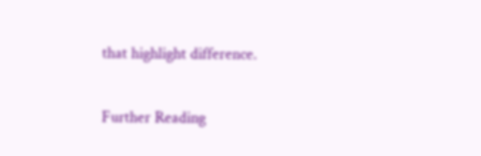that highlight difference.

Further Reading